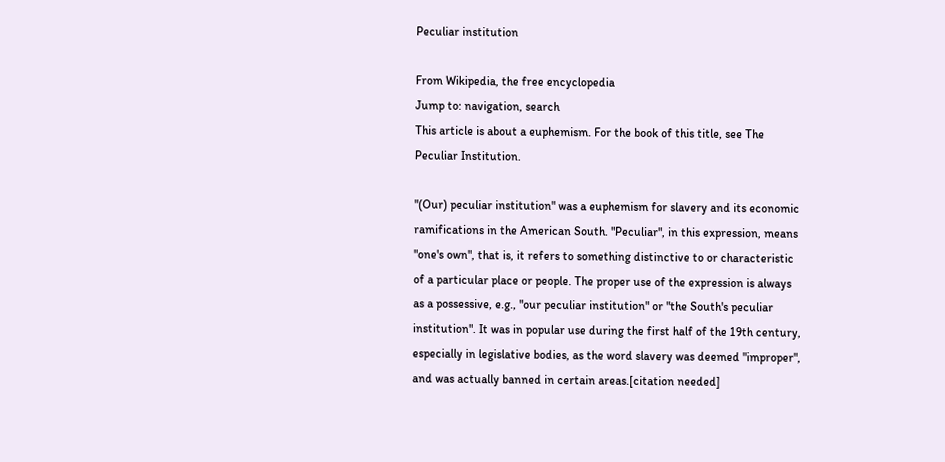Peculiar institution

From Wikipedia, the free encyclopedia
Jump to: navigation, search
This article is about a euphemism. For the book of this title, see The Peculiar Institution.

"(Our) peculiar institution" was a euphemism for slavery and its economic ramifications in the American South. "Peculiar", in this expression, means "one's own", that is, it refers to something distinctive to or characteristic of a particular place or people. The proper use of the expression is always as a possessive, e.g., "our peculiar institution" or "the South's peculiar institution". It was in popular use during the first half of the 19th century, especially in legislative bodies, as the word slavery was deemed "improper", and was actually banned in certain areas.[citation needed]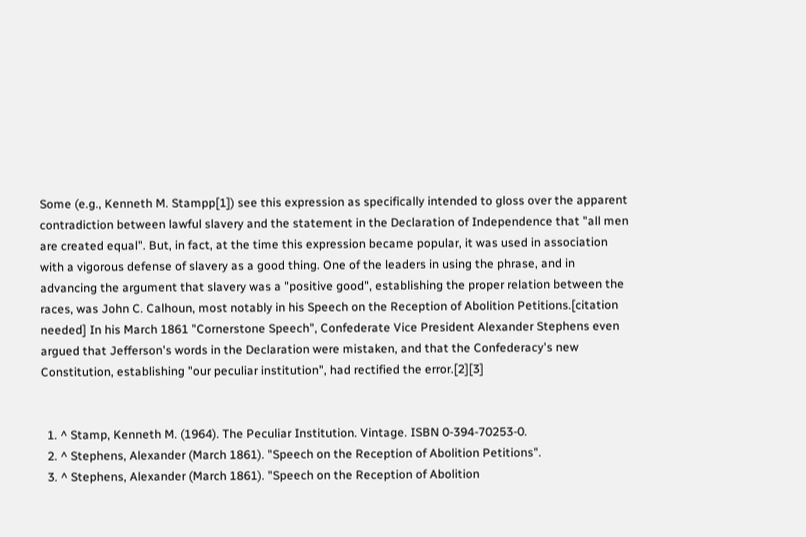Some (e.g., Kenneth M. Stampp[1]) see this expression as specifically intended to gloss over the apparent contradiction between lawful slavery and the statement in the Declaration of Independence that "all men are created equal". But, in fact, at the time this expression became popular, it was used in association with a vigorous defense of slavery as a good thing. One of the leaders in using the phrase, and in advancing the argument that slavery was a "positive good", establishing the proper relation between the races, was John C. Calhoun, most notably in his Speech on the Reception of Abolition Petitions.[citation needed] In his March 1861 "Cornerstone Speech", Confederate Vice President Alexander Stephens even argued that Jefferson's words in the Declaration were mistaken, and that the Confederacy's new Constitution, establishing "our peculiar institution", had rectified the error.[2][3]


  1. ^ Stamp, Kenneth M. (1964). The Peculiar Institution. Vintage. ISBN 0-394-70253-0.
  2. ^ Stephens, Alexander (March 1861). "Speech on the Reception of Abolition Petitions".
  3. ^ Stephens, Alexander (March 1861). "Speech on the Reception of Abolition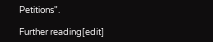Petitions".

Further reading[edit]